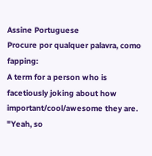Assine Portuguese
Procure por qualquer palavra, como fapping:
A term for a person who is facetiously joking about how important/cool/awesome they are.
"Yeah, so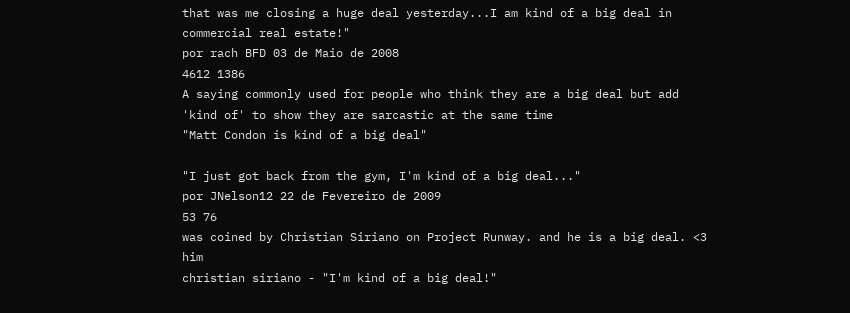that was me closing a huge deal yesterday...I am kind of a big deal in commercial real estate!"
por rach BFD 03 de Maio de 2008
4612 1386
A saying commonly used for people who think they are a big deal but add 'kind of' to show they are sarcastic at the same time
"Matt Condon is kind of a big deal"

"I just got back from the gym, I'm kind of a big deal..."
por JNelson12 22 de Fevereiro de 2009
53 76
was coined by Christian Siriano on Project Runway. and he is a big deal. <3 him
christian siriano - "I'm kind of a big deal!"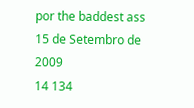por the baddest ass 15 de Setembro de 2009
14 134